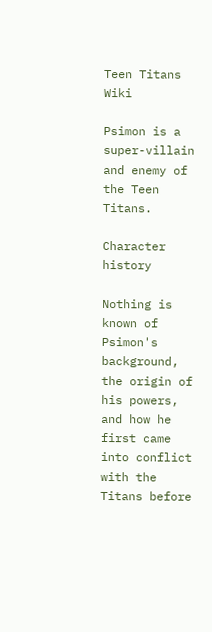Teen Titans Wiki

Psimon is a super-villain and enemy of the Teen Titans.

Character history

Nothing is known of Psimon's background, the origin of his powers, and how he first came into conflict with the Titans before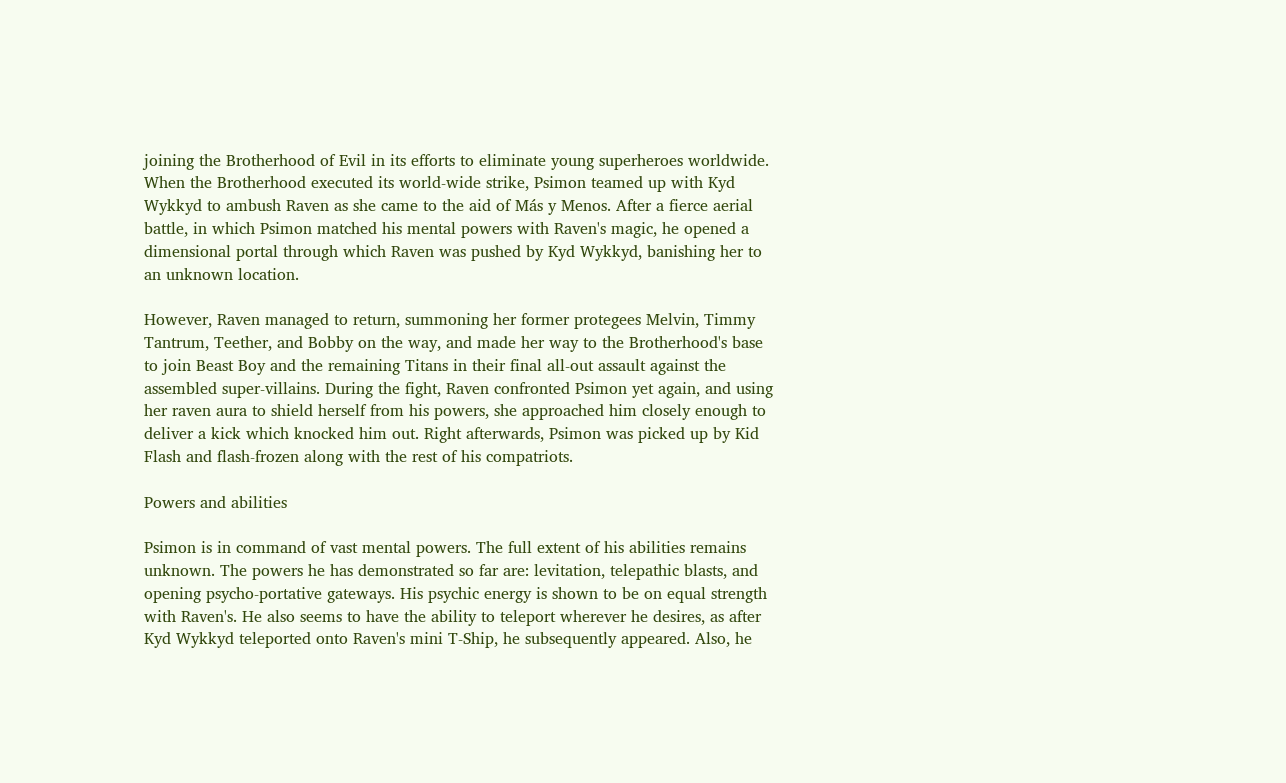joining the Brotherhood of Evil in its efforts to eliminate young superheroes worldwide. When the Brotherhood executed its world-wide strike, Psimon teamed up with Kyd Wykkyd to ambush Raven as she came to the aid of Más y Menos. After a fierce aerial battle, in which Psimon matched his mental powers with Raven's magic, he opened a dimensional portal through which Raven was pushed by Kyd Wykkyd, banishing her to an unknown location.

However, Raven managed to return, summoning her former protegees Melvin, Timmy Tantrum, Teether, and Bobby on the way, and made her way to the Brotherhood's base to join Beast Boy and the remaining Titans in their final all-out assault against the assembled super-villains. During the fight, Raven confronted Psimon yet again, and using her raven aura to shield herself from his powers, she approached him closely enough to deliver a kick which knocked him out. Right afterwards, Psimon was picked up by Kid Flash and flash-frozen along with the rest of his compatriots.

Powers and abilities

Psimon is in command of vast mental powers. The full extent of his abilities remains unknown. The powers he has demonstrated so far are: levitation, telepathic blasts, and opening psycho-portative gateways. His psychic energy is shown to be on equal strength with Raven's. He also seems to have the ability to teleport wherever he desires, as after Kyd Wykkyd teleported onto Raven's mini T-Ship, he subsequently appeared. Also, he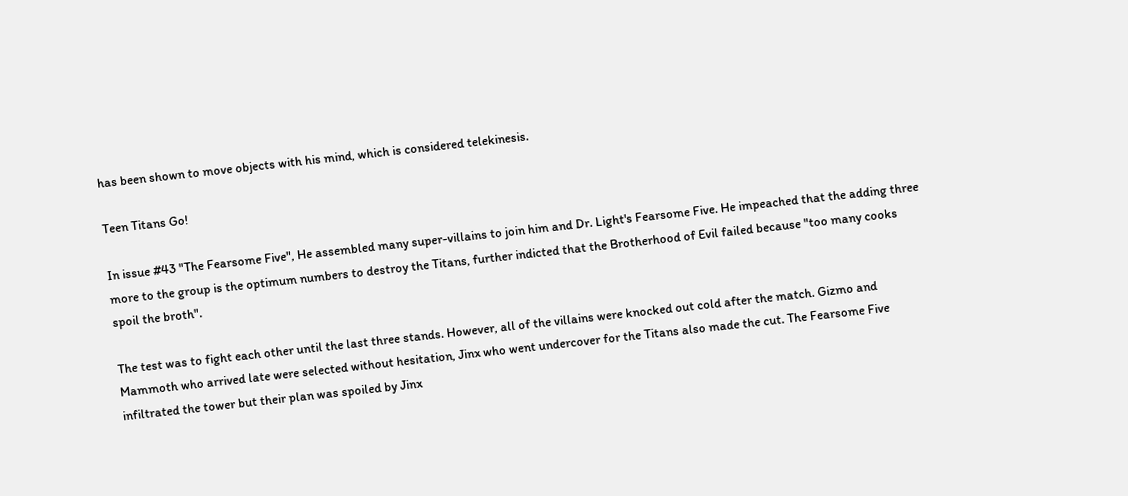has been shown to move objects with his mind, which is considered telekinesis.

Teen Titans Go!

In issue #43 "The Fearsome Five", He assembled many super-villains to join him and Dr. Light's Fearsome Five. He impeached that the adding three more to the group is the optimum numbers to destroy the Titans, further indicted that the Brotherhood of Evil failed because "too many cooks spoil the broth".

The test was to fight each other until the last three stands. However, all of the villains were knocked out cold after the match. Gizmo and Mammoth who arrived late were selected without hesitation, Jinx who went undercover for the Titans also made the cut. The Fearsome Five infiltrated the tower but their plan was spoiled by Jinx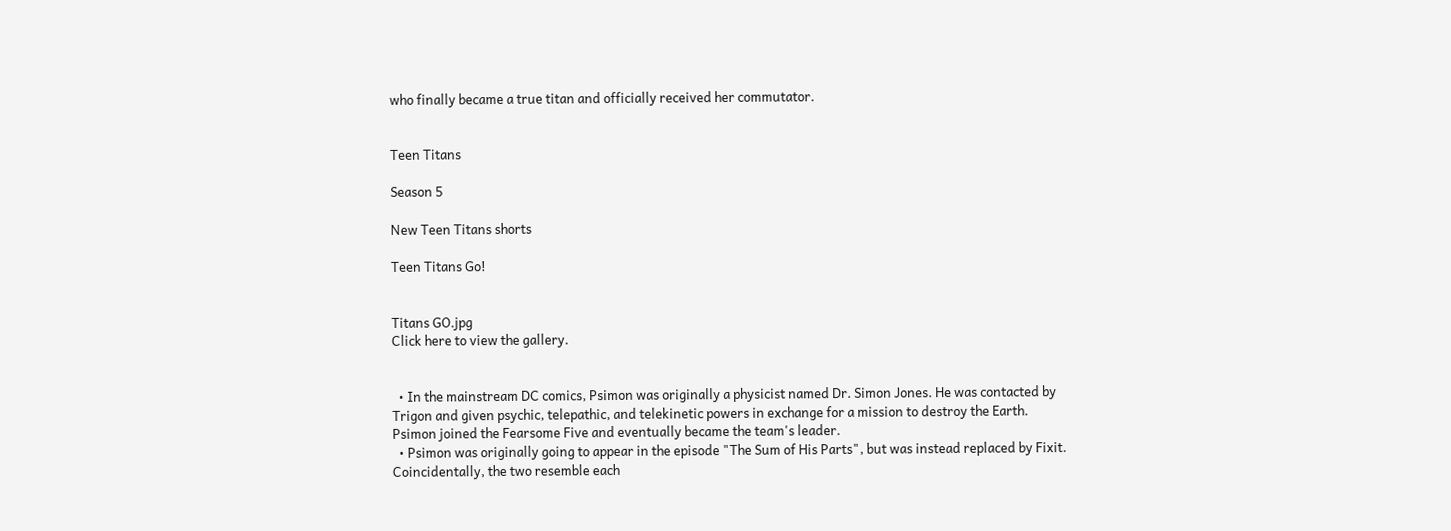who finally became a true titan and officially received her commutator.


Teen Titans

Season 5

New Teen Titans shorts

Teen Titans Go!


Titans GO.jpg
Click here to view the gallery.


  • In the mainstream DC comics, Psimon was originally a physicist named Dr. Simon Jones. He was contacted by Trigon and given psychic, telepathic, and telekinetic powers in exchange for a mission to destroy the Earth. Psimon joined the Fearsome Five and eventually became the team's leader.
  • Psimon was originally going to appear in the episode "The Sum of His Parts", but was instead replaced by Fixit. Coincidentally, the two resemble each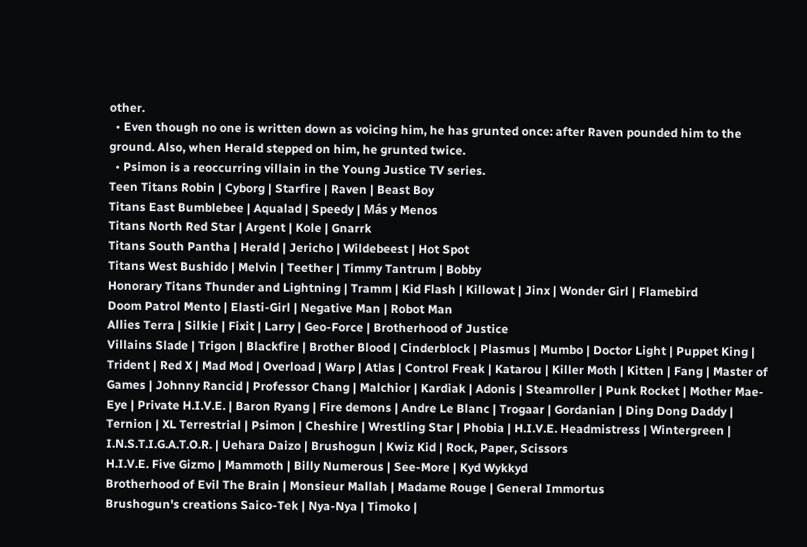other.
  • Even though no one is written down as voicing him, he has grunted once: after Raven pounded him to the ground. Also, when Herald stepped on him, he grunted twice.
  • Psimon is a reoccurring villain in the Young Justice TV series.
Teen Titans Robin | Cyborg | Starfire | Raven | Beast Boy
Titans East Bumblebee | Aqualad | Speedy | Más y Menos
Titans North Red Star | Argent | Kole | Gnarrk
Titans South Pantha | Herald | Jericho | Wildebeest | Hot Spot
Titans West Bushido | Melvin | Teether | Timmy Tantrum | Bobby
Honorary Titans Thunder and Lightning | Tramm | Kid Flash | Killowat | Jinx | Wonder Girl | Flamebird
Doom Patrol Mento | Elasti-Girl | Negative Man | Robot Man
Allies Terra | Silkie | Fixit | Larry | Geo-Force | Brotherhood of Justice
Villains Slade | Trigon | Blackfire | Brother Blood | Cinderblock | Plasmus | Mumbo | Doctor Light | Puppet King | Trident | Red X | Mad Mod | Overload | Warp | Atlas | Control Freak | Katarou | Killer Moth | Kitten | Fang | Master of Games | Johnny Rancid | Professor Chang | Malchior | Kardiak | Adonis | Steamroller | Punk Rocket | Mother Mae-Eye | Private H.I.V.E. | Baron Ryang | Fire demons | Andre Le Blanc | Trogaar | Gordanian | Ding Dong Daddy | Ternion | XL Terrestrial | Psimon | Cheshire | Wrestling Star | Phobia | H.I.V.E. Headmistress | Wintergreen | I.N.S.T.I.G.A.T.O.R. | Uehara Daizo | Brushogun | Kwiz Kid | Rock, Paper, Scissors
H.I.V.E. Five Gizmo | Mammoth | Billy Numerous | See-More | Kyd Wykkyd
Brotherhood of Evil The Brain | Monsieur Mallah | Madame Rouge | General Immortus
Brushogun's creations Saico-Tek | Nya-Nya | Timoko |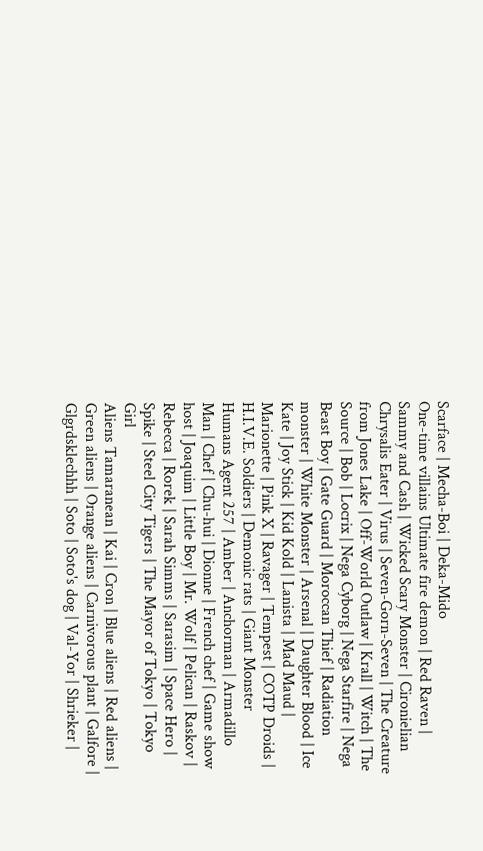Scarface | Mecha-Boi | Deka-Mido
One-time villains Ultimate fire demon | Red Raven | Sammy and Cash | Wicked Scary Monster | Cironielian Chrysalis Eater | Virus | Seven-Gorn-Seven | The Creature from Jones Lake | Off-World Outlaw | Krall | Witch | The Source | Bob | Locrix | Nega Cyborg | Nega Starfire | Nega Beast Boy | Gate Guard | Moroccan Thief | Radiation monster | White Monster | Arsenal | Daughter Blood | Ice Kate | Joy Stick | Kid Kold | Lanista | Mad Maud | Marionette | Pink X | Ravager | Tempest | COTP Droids | H.I.V.E. Soldiers | Demonic rats | Giant Monster
Humans Agent 257 | Amber | Anchorman | Armadillo Man | Chef | Chu-hui | Dionne | French chef | Game show host | Joaquim | Little Boy | Mr. Wolf | Pelican | Raskov | Rebecca | Rorek | Sarah Simms | Sarasim | Space Hero | Spike | Steel City Tigers | The Mayor of Tokyo | Tokyo Girl
Aliens Tamaranean | Kai | Cron | Blue aliens | Red aliens | Green aliens | Orange aliens | Carnivorous plant | Galfore | Glgrdsklechhh | Soto | Soto's dog | Val-Yor | Shrieker |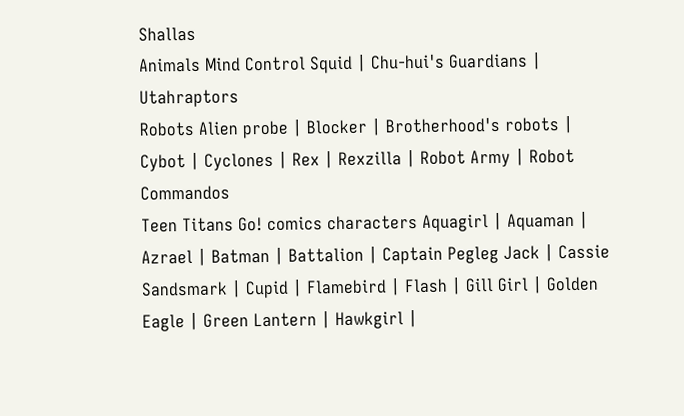Shallas
Animals Mind Control Squid | Chu-hui's Guardians | Utahraptors
Robots Alien probe | Blocker | Brotherhood's robots | Cybot | Cyclones | Rex | Rexzilla | Robot Army | Robot Commandos
Teen Titans Go! comics characters Aquagirl | Aquaman | Azrael | Batman | Battalion | Captain Pegleg Jack | Cassie Sandsmark | Cupid | Flamebird | Flash | Gill Girl | Golden Eagle | Green Lantern | Hawkgirl |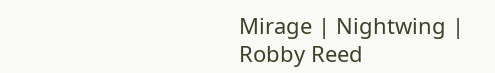Mirage | Nightwing | Robby Reed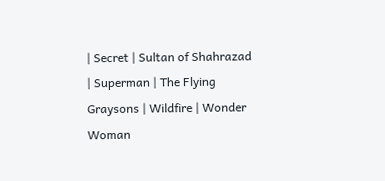| Secret | Sultan of Shahrazad | Superman | The Flying Graysons | Wildfire | Wonder Woman